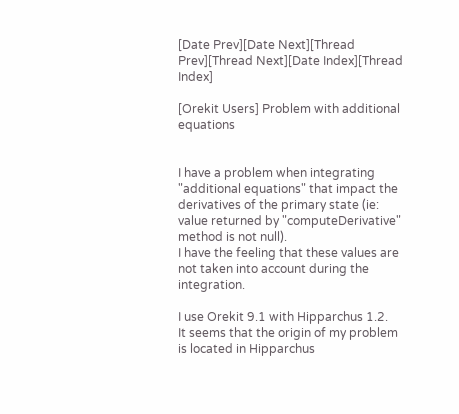[Date Prev][Date Next][Thread Prev][Thread Next][Date Index][Thread Index]

[Orekit Users] Problem with additional equations


I have a problem when integrating "additional equations" that impact the derivatives of the primary state (ie: value returned by "computeDerivative" method is not null).
I have the feeling that these values are not taken into account during the integration.

I use Orekit 9.1 with Hipparchus 1.2.
It seems that the origin of my problem is located in Hipparchus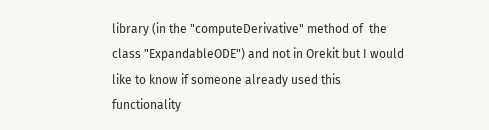library (in the "computeDerivative" method of  the class "ExpandableODE") and not in Orekit but I would like to know if someone already used this functionality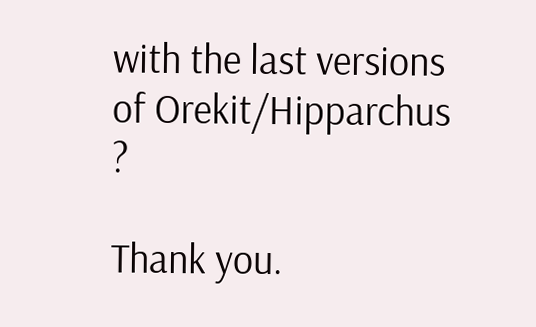with the last versions of Orekit/Hipparchus ?

Thank you.